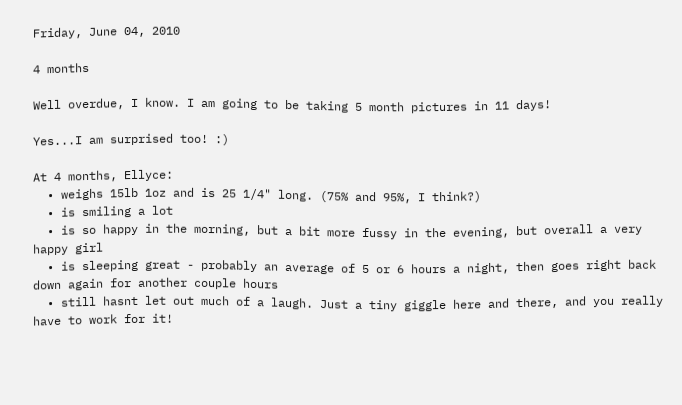Friday, June 04, 2010

4 months

Well overdue, I know. I am going to be taking 5 month pictures in 11 days!

Yes...I am surprised too! :)

At 4 months, Ellyce:
  • weighs 15lb 1oz and is 25 1/4" long. (75% and 95%, I think?)
  • is smiling a lot
  • is so happy in the morning, but a bit more fussy in the evening, but overall a very happy girl
  • is sleeping great - probably an average of 5 or 6 hours a night, then goes right back down again for another couple hours
  • still hasnt let out much of a laugh. Just a tiny giggle here and there, and you really have to work for it!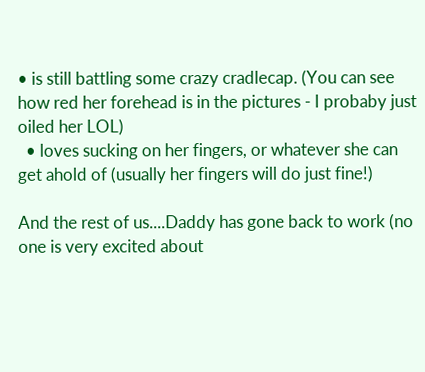• is still battling some crazy cradlecap. (You can see how red her forehead is in the pictures - I probaby just oiled her LOL)
  • loves sucking on her fingers, or whatever she can get ahold of (usually her fingers will do just fine!)

And the rest of us....Daddy has gone back to work (no one is very excited about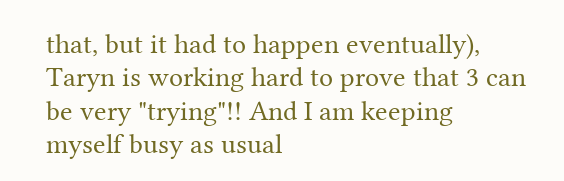that, but it had to happen eventually), Taryn is working hard to prove that 3 can be very "trying"!! And I am keeping myself busy as usual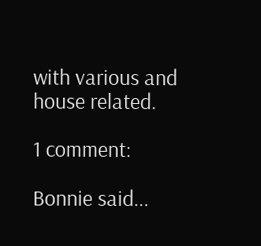with various and house related.

1 comment:

Bonnie said...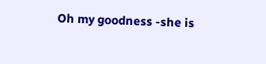Oh my goodness -she is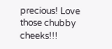precious! Love those chubby cheeks!!!